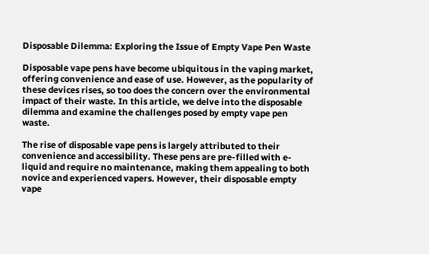Disposable Dilemma: Exploring the Issue of Empty Vape Pen Waste

Disposable vape pens have become ubiquitous in the vaping market, offering convenience and ease of use. However, as the popularity of these devices rises, so too does the concern over the environmental impact of their waste. In this article, we delve into the disposable dilemma and examine the challenges posed by empty vape pen waste.

The rise of disposable vape pens is largely attributed to their convenience and accessibility. These pens are pre-filled with e-liquid and require no maintenance, making them appealing to both novice and experienced vapers. However, their disposable empty vape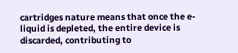cartridges nature means that once the e-liquid is depleted, the entire device is discarded, contributing to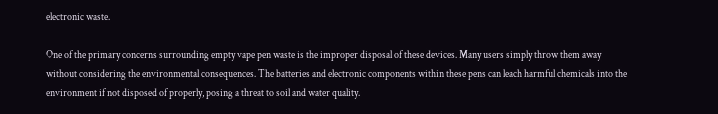electronic waste.

One of the primary concerns surrounding empty vape pen waste is the improper disposal of these devices. Many users simply throw them away without considering the environmental consequences. The batteries and electronic components within these pens can leach harmful chemicals into the environment if not disposed of properly, posing a threat to soil and water quality.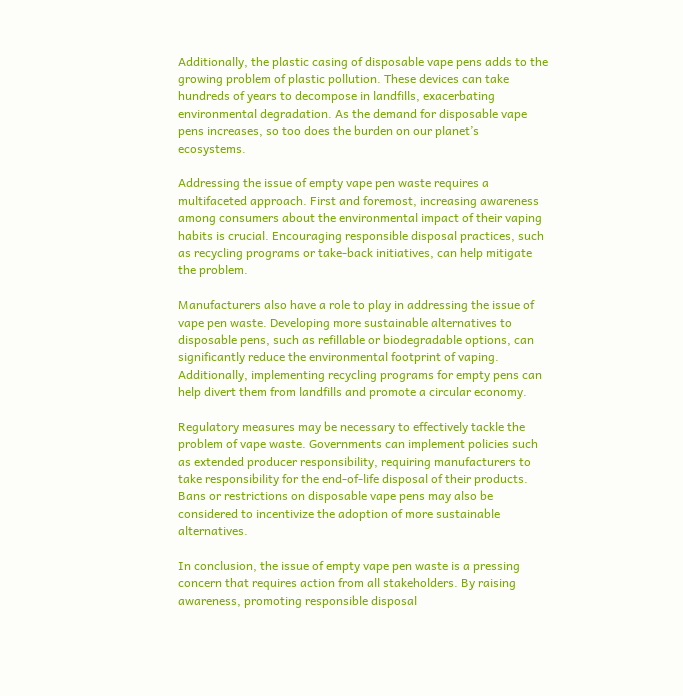Additionally, the plastic casing of disposable vape pens adds to the growing problem of plastic pollution. These devices can take hundreds of years to decompose in landfills, exacerbating environmental degradation. As the demand for disposable vape pens increases, so too does the burden on our planet’s ecosystems.

Addressing the issue of empty vape pen waste requires a multifaceted approach. First and foremost, increasing awareness among consumers about the environmental impact of their vaping habits is crucial. Encouraging responsible disposal practices, such as recycling programs or take-back initiatives, can help mitigate the problem.

Manufacturers also have a role to play in addressing the issue of vape pen waste. Developing more sustainable alternatives to disposable pens, such as refillable or biodegradable options, can significantly reduce the environmental footprint of vaping. Additionally, implementing recycling programs for empty pens can help divert them from landfills and promote a circular economy.

Regulatory measures may be necessary to effectively tackle the problem of vape waste. Governments can implement policies such as extended producer responsibility, requiring manufacturers to take responsibility for the end-of-life disposal of their products. Bans or restrictions on disposable vape pens may also be considered to incentivize the adoption of more sustainable alternatives.

In conclusion, the issue of empty vape pen waste is a pressing concern that requires action from all stakeholders. By raising awareness, promoting responsible disposal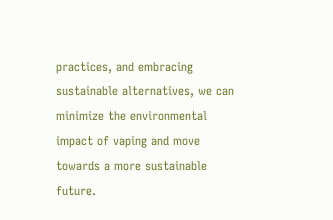practices, and embracing sustainable alternatives, we can minimize the environmental impact of vaping and move towards a more sustainable future.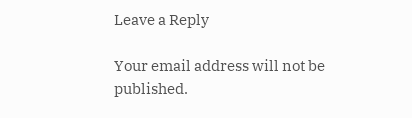Leave a Reply

Your email address will not be published.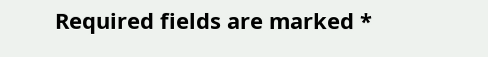Required fields are marked *